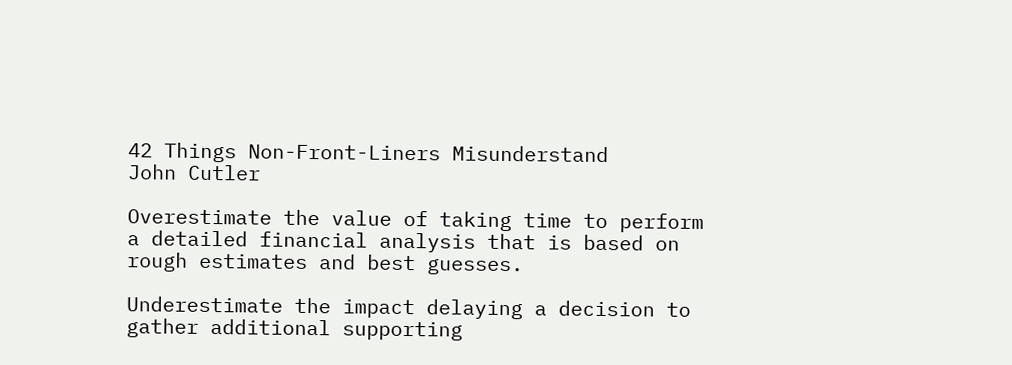42 Things Non-Front-Liners Misunderstand
John Cutler

Overestimate the value of taking time to perform a detailed financial analysis that is based on rough estimates and best guesses.

Underestimate the impact delaying a decision to gather additional supporting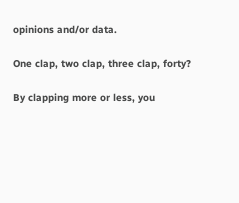opinions and/or data.

One clap, two clap, three clap, forty?

By clapping more or less, you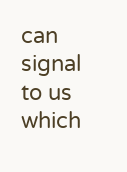can signal to us which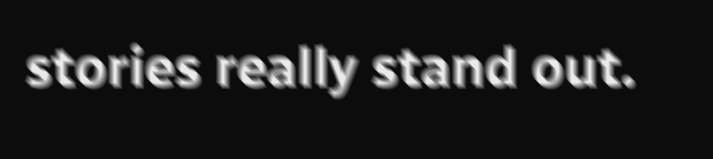stories really stand out.